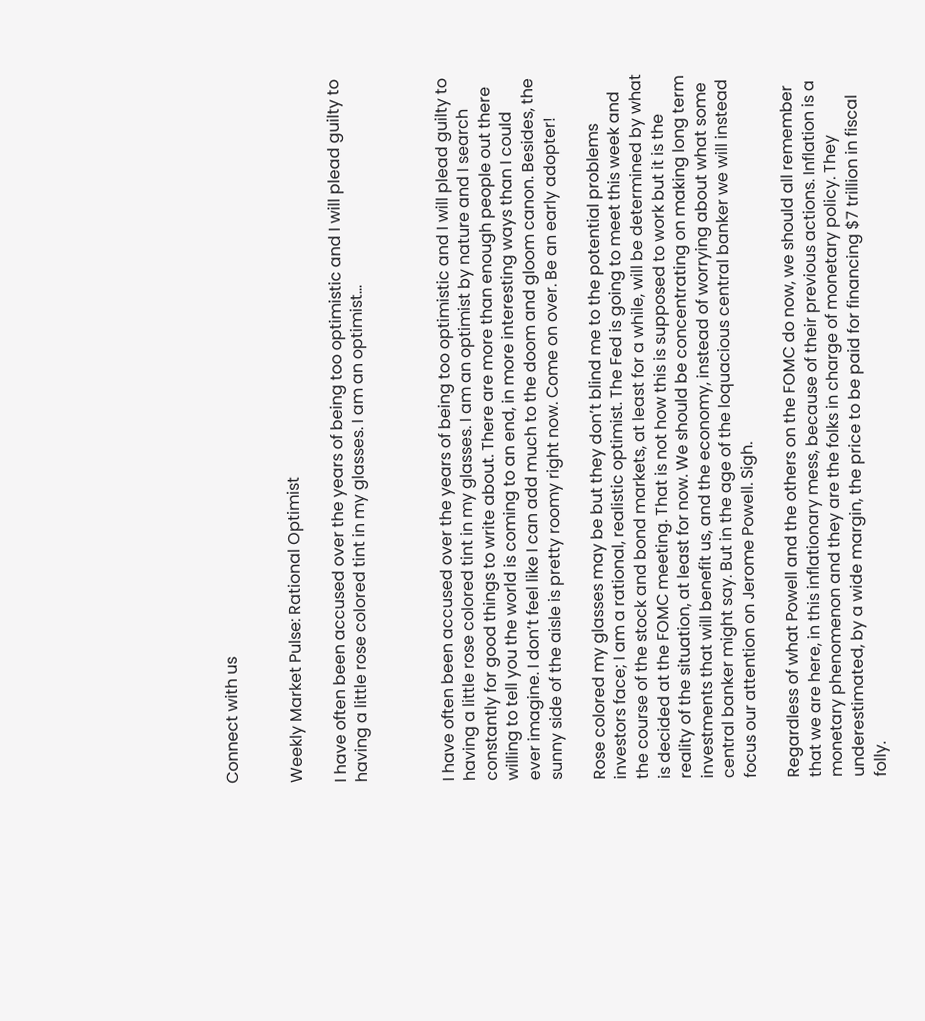Connect with us


Weekly Market Pulse: Rational Optimist

I have often been accused over the years of being too optimistic and I will plead guilty to having a little rose colored tint in my glasses. I am an optimist…



I have often been accused over the years of being too optimistic and I will plead guilty to having a little rose colored tint in my glasses. I am an optimist by nature and I search constantly for good things to write about. There are more than enough people out there willing to tell you the world is coming to an end, in more interesting ways than I could ever imagine. I don’t feel like I can add much to the doom and gloom canon. Besides, the sunny side of the aisle is pretty roomy right now. Come on over. Be an early adopter!

Rose colored my glasses may be but they don’t blind me to the potential problems investors face; I am a rational, realistic optimist. The Fed is going to meet this week and the course of the stock and bond markets, at least for a while, will be determined by what is decided at the FOMC meeting. That is not how this is supposed to work but it is the reality of the situation, at least for now. We should be concentrating on making long term investments that will benefit us, and the economy, instead of worrying about what some central banker might say. But in the age of the loquacious central banker we will instead focus our attention on Jerome Powell. Sigh.

Regardless of what Powell and the others on the FOMC do now, we should all remember that we are here, in this inflationary mess, because of their previous actions. Inflation is a monetary phenomenon and they are the folks in charge of monetary policy. They underestimated, by a wide margin, the price to be paid for financing $7 trillion in fiscal folly.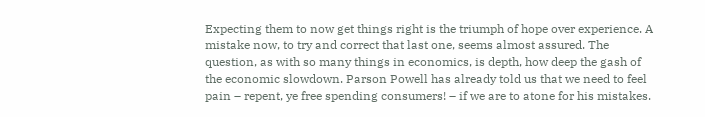Expecting them to now get things right is the triumph of hope over experience. A mistake now, to try and correct that last one, seems almost assured. The question, as with so many things in economics, is depth, how deep the gash of the economic slowdown. Parson Powell has already told us that we need to feel pain – repent, ye free spending consumers! – if we are to atone for his mistakes.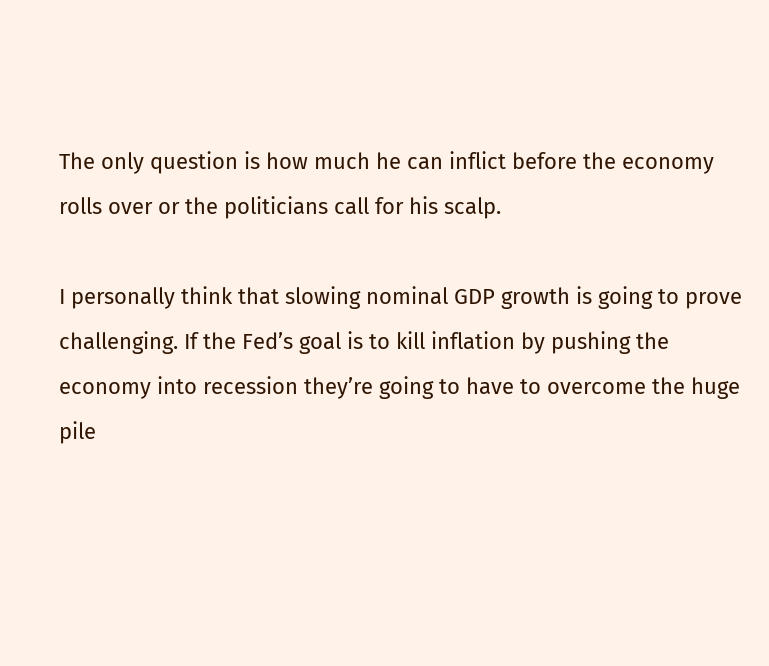The only question is how much he can inflict before the economy rolls over or the politicians call for his scalp.

I personally think that slowing nominal GDP growth is going to prove challenging. If the Fed’s goal is to kill inflation by pushing the economy into recession they’re going to have to overcome the huge pile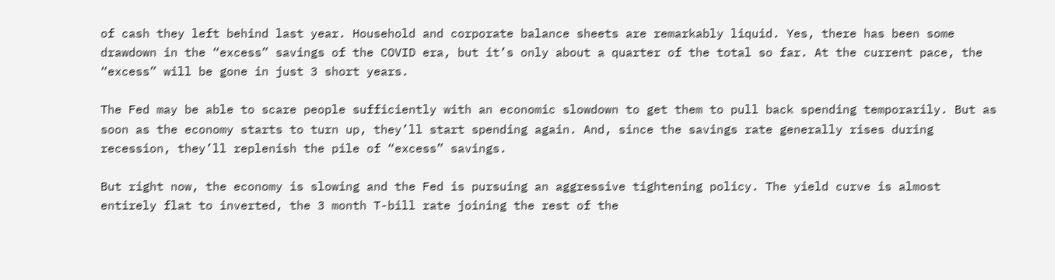of cash they left behind last year. Household and corporate balance sheets are remarkably liquid. Yes, there has been some drawdown in the “excess” savings of the COVID era, but it’s only about a quarter of the total so far. At the current pace, the “excess” will be gone in just 3 short years.

The Fed may be able to scare people sufficiently with an economic slowdown to get them to pull back spending temporarily. But as soon as the economy starts to turn up, they’ll start spending again. And, since the savings rate generally rises during recession, they’ll replenish the pile of “excess” savings.

But right now, the economy is slowing and the Fed is pursuing an aggressive tightening policy. The yield curve is almost entirely flat to inverted, the 3 month T-bill rate joining the rest of the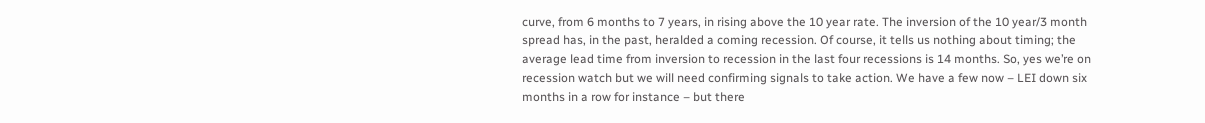curve, from 6 months to 7 years, in rising above the 10 year rate. The inversion of the 10 year/3 month spread has, in the past, heralded a coming recession. Of course, it tells us nothing about timing; the average lead time from inversion to recession in the last four recessions is 14 months. So, yes we’re on recession watch but we will need confirming signals to take action. We have a few now – LEI down six months in a row for instance – but there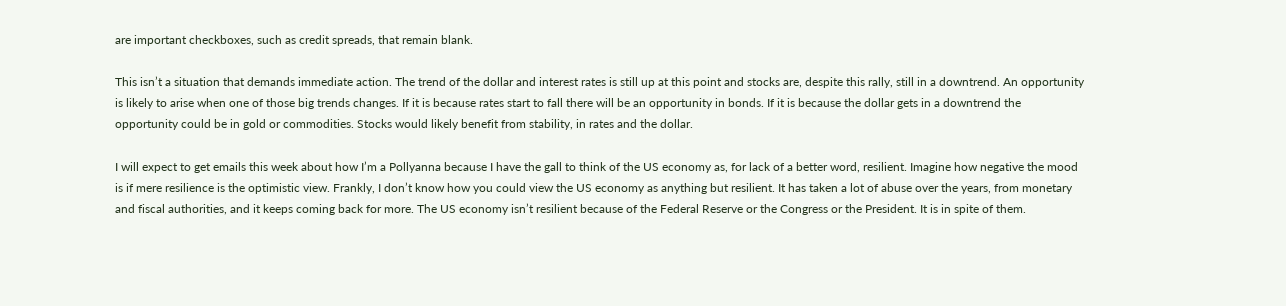are important checkboxes, such as credit spreads, that remain blank.

This isn’t a situation that demands immediate action. The trend of the dollar and interest rates is still up at this point and stocks are, despite this rally, still in a downtrend. An opportunity is likely to arise when one of those big trends changes. If it is because rates start to fall there will be an opportunity in bonds. If it is because the dollar gets in a downtrend the opportunity could be in gold or commodities. Stocks would likely benefit from stability, in rates and the dollar.

I will expect to get emails this week about how I’m a Pollyanna because I have the gall to think of the US economy as, for lack of a better word, resilient. Imagine how negative the mood is if mere resilience is the optimistic view. Frankly, I don’t know how you could view the US economy as anything but resilient. It has taken a lot of abuse over the years, from monetary and fiscal authorities, and it keeps coming back for more. The US economy isn’t resilient because of the Federal Reserve or the Congress or the President. It is in spite of them.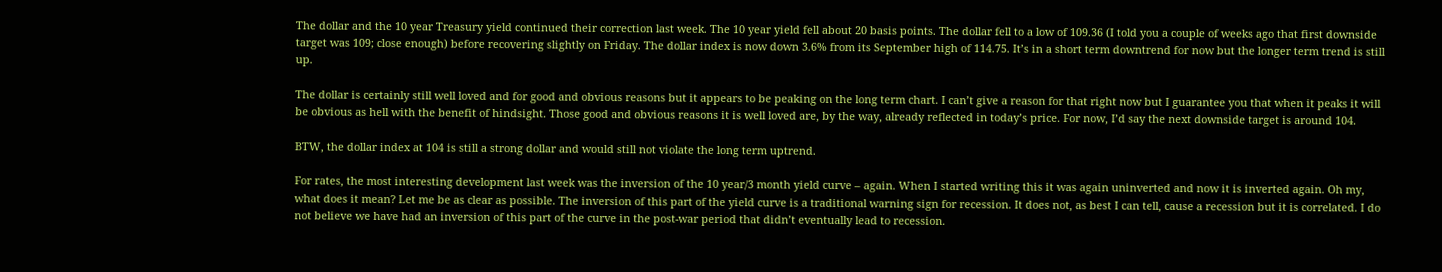The dollar and the 10 year Treasury yield continued their correction last week. The 10 year yield fell about 20 basis points. The dollar fell to a low of 109.36 (I told you a couple of weeks ago that first downside target was 109; close enough) before recovering slightly on Friday. The dollar index is now down 3.6% from its September high of 114.75. It’s in a short term downtrend for now but the longer term trend is still up.

The dollar is certainly still well loved and for good and obvious reasons but it appears to be peaking on the long term chart. I can’t give a reason for that right now but I guarantee you that when it peaks it will be obvious as hell with the benefit of hindsight. Those good and obvious reasons it is well loved are, by the way, already reflected in today’s price. For now, I’d say the next downside target is around 104.

BTW, the dollar index at 104 is still a strong dollar and would still not violate the long term uptrend.

For rates, the most interesting development last week was the inversion of the 10 year/3 month yield curve – again. When I started writing this it was again uninverted and now it is inverted again. Oh my, what does it mean? Let me be as clear as possible. The inversion of this part of the yield curve is a traditional warning sign for recession. It does not, as best I can tell, cause a recession but it is correlated. I do not believe we have had an inversion of this part of the curve in the post-war period that didn’t eventually lead to recession.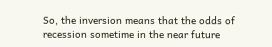So, the inversion means that the odds of recession sometime in the near future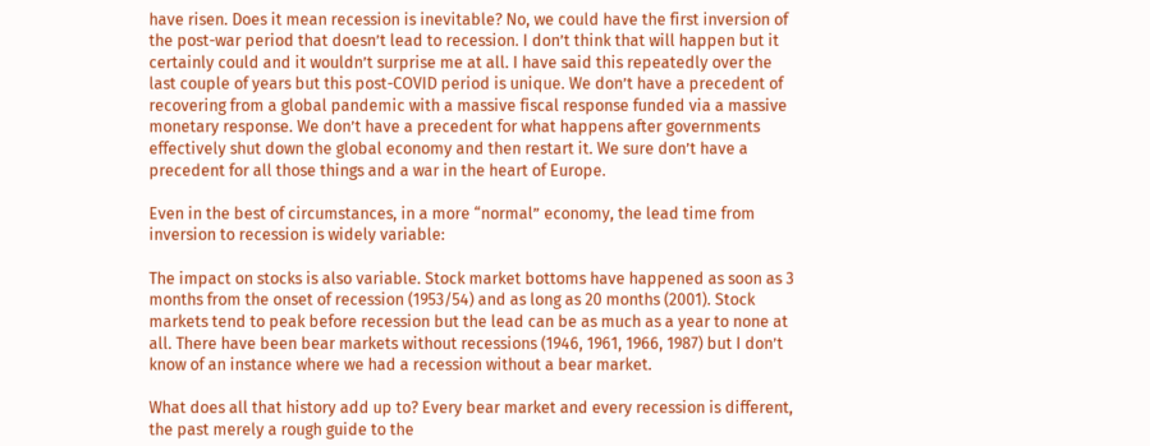have risen. Does it mean recession is inevitable? No, we could have the first inversion of the post-war period that doesn’t lead to recession. I don’t think that will happen but it certainly could and it wouldn’t surprise me at all. I have said this repeatedly over the last couple of years but this post-COVID period is unique. We don’t have a precedent of recovering from a global pandemic with a massive fiscal response funded via a massive monetary response. We don’t have a precedent for what happens after governments effectively shut down the global economy and then restart it. We sure don’t have a precedent for all those things and a war in the heart of Europe.

Even in the best of circumstances, in a more “normal” economy, the lead time from inversion to recession is widely variable:

The impact on stocks is also variable. Stock market bottoms have happened as soon as 3 months from the onset of recession (1953/54) and as long as 20 months (2001). Stock markets tend to peak before recession but the lead can be as much as a year to none at all. There have been bear markets without recessions (1946, 1961, 1966, 1987) but I don’t know of an instance where we had a recession without a bear market.

What does all that history add up to? Every bear market and every recession is different, the past merely a rough guide to the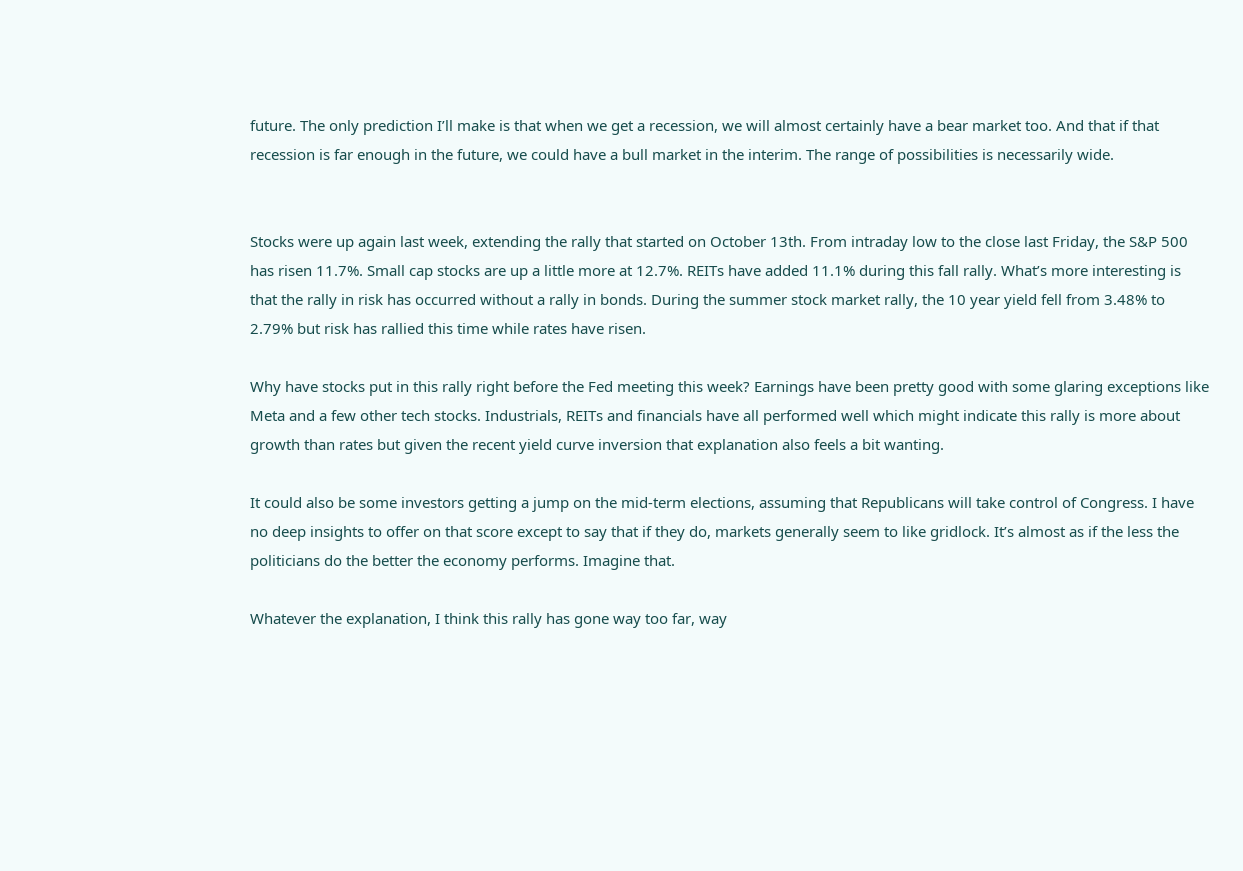future. The only prediction I’ll make is that when we get a recession, we will almost certainly have a bear market too. And that if that recession is far enough in the future, we could have a bull market in the interim. The range of possibilities is necessarily wide.


Stocks were up again last week, extending the rally that started on October 13th. From intraday low to the close last Friday, the S&P 500 has risen 11.7%. Small cap stocks are up a little more at 12.7%. REITs have added 11.1% during this fall rally. What’s more interesting is that the rally in risk has occurred without a rally in bonds. During the summer stock market rally, the 10 year yield fell from 3.48% to 2.79% but risk has rallied this time while rates have risen.

Why have stocks put in this rally right before the Fed meeting this week? Earnings have been pretty good with some glaring exceptions like Meta and a few other tech stocks. Industrials, REITs and financials have all performed well which might indicate this rally is more about growth than rates but given the recent yield curve inversion that explanation also feels a bit wanting.

It could also be some investors getting a jump on the mid-term elections, assuming that Republicans will take control of Congress. I have no deep insights to offer on that score except to say that if they do, markets generally seem to like gridlock. It’s almost as if the less the politicians do the better the economy performs. Imagine that.

Whatever the explanation, I think this rally has gone way too far, way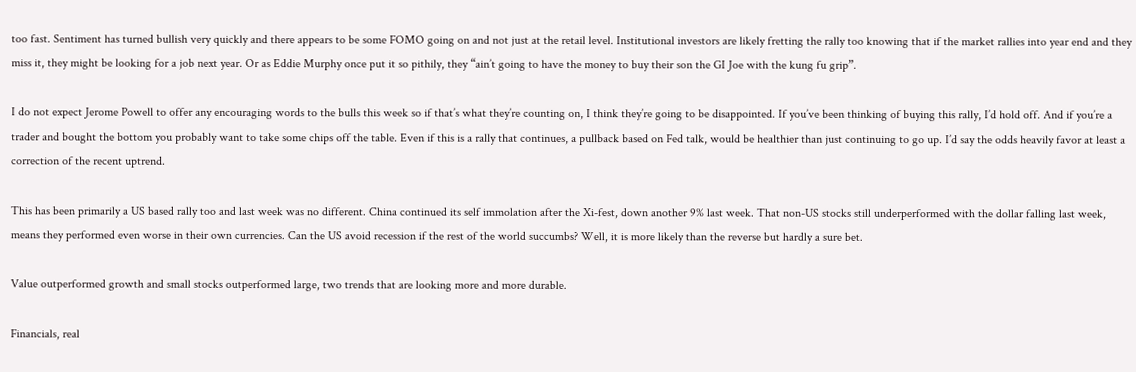too fast. Sentiment has turned bullish very quickly and there appears to be some FOMO going on and not just at the retail level. Institutional investors are likely fretting the rally too knowing that if the market rallies into year end and they miss it, they might be looking for a job next year. Or as Eddie Murphy once put it so pithily, they “ain’t going to have the money to buy their son the GI Joe with the kung fu grip”.

I do not expect Jerome Powell to offer any encouraging words to the bulls this week so if that’s what they’re counting on, I think they’re going to be disappointed. If you’ve been thinking of buying this rally, I’d hold off. And if you’re a trader and bought the bottom you probably want to take some chips off the table. Even if this is a rally that continues, a pullback based on Fed talk, would be healthier than just continuing to go up. I’d say the odds heavily favor at least a correction of the recent uptrend.

This has been primarily a US based rally too and last week was no different. China continued its self immolation after the Xi-fest, down another 9% last week. That non-US stocks still underperformed with the dollar falling last week, means they performed even worse in their own currencies. Can the US avoid recession if the rest of the world succumbs? Well, it is more likely than the reverse but hardly a sure bet.

Value outperformed growth and small stocks outperformed large, two trends that are looking more and more durable.

Financials, real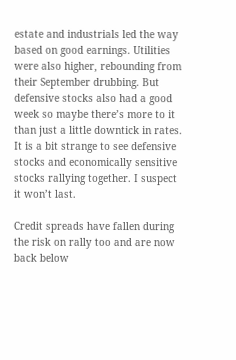estate and industrials led the way based on good earnings. Utilities were also higher, rebounding from their September drubbing. But defensive stocks also had a good week so maybe there’s more to it than just a little downtick in rates. It is a bit strange to see defensive stocks and economically sensitive stocks rallying together. I suspect it won’t last.

Credit spreads have fallen during the risk on rally too and are now back below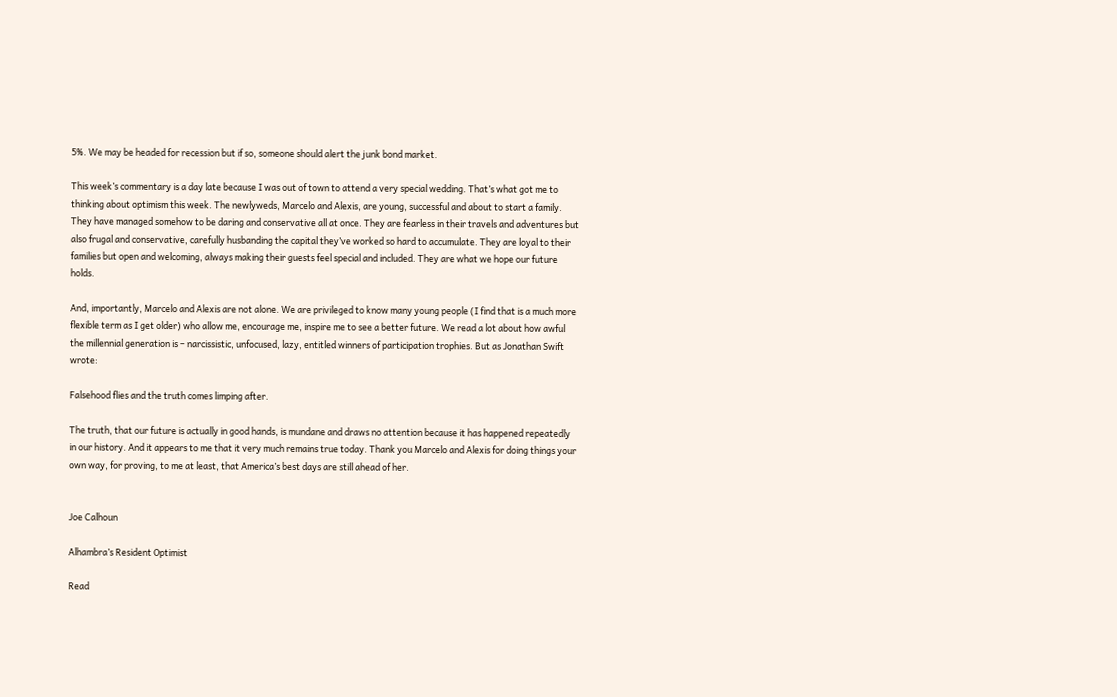5%. We may be headed for recession but if so, someone should alert the junk bond market.

This week’s commentary is a day late because I was out of town to attend a very special wedding. That’s what got me to thinking about optimism this week. The newlyweds, Marcelo and Alexis, are young, successful and about to start a family. They have managed somehow to be daring and conservative all at once. They are fearless in their travels and adventures but also frugal and conservative, carefully husbanding the capital they’ve worked so hard to accumulate. They are loyal to their families but open and welcoming, always making their guests feel special and included. They are what we hope our future holds.

And, importantly, Marcelo and Alexis are not alone. We are privileged to know many young people (I find that is a much more flexible term as I get older) who allow me, encourage me, inspire me to see a better future. We read a lot about how awful the millennial generation is – narcissistic, unfocused, lazy, entitled winners of participation trophies. But as Jonathan Swift wrote:

Falsehood flies and the truth comes limping after.

The truth, that our future is actually in good hands, is mundane and draws no attention because it has happened repeatedly in our history. And it appears to me that it very much remains true today. Thank you Marcelo and Alexis for doing things your own way, for proving, to me at least, that America’s best days are still ahead of her.


Joe Calhoun

Alhambra’s Resident Optimist

Read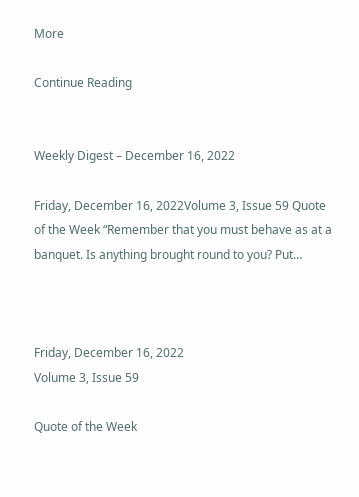More

Continue Reading


Weekly Digest – December 16, 2022

Friday, December 16, 2022Volume 3, Issue 59 Quote of the Week “Remember that you must behave as at a banquet. Is anything brought round to you? Put…



Friday, December 16, 2022
Volume 3, Issue 59

Quote of the Week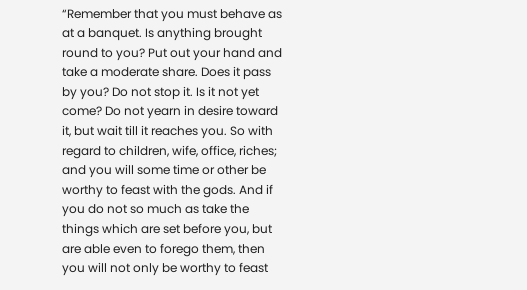“Remember that you must behave as at a banquet. Is anything brought round to you? Put out your hand and take a moderate share. Does it pass by you? Do not stop it. Is it not yet come? Do not yearn in desire toward it, but wait till it reaches you. So with regard to children, wife, office, riches; and you will some time or other be worthy to feast with the gods. And if you do not so much as take the things which are set before you, but are able even to forego them, then you will not only be worthy to feast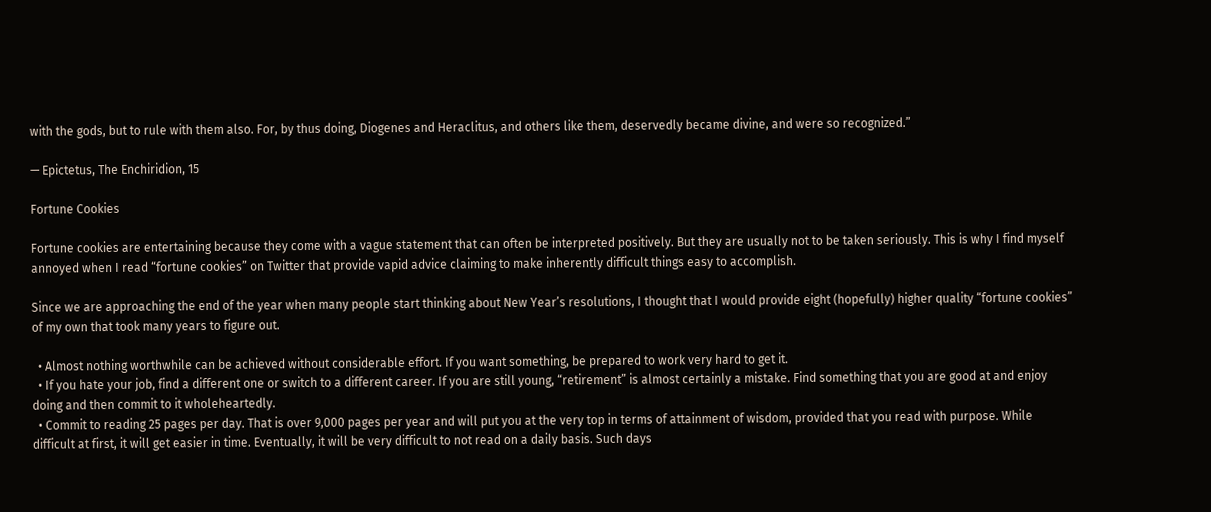with the gods, but to rule with them also. For, by thus doing, Diogenes and Heraclitus, and others like them, deservedly became divine, and were so recognized.”

— Epictetus, The Enchiridion, 15

Fortune Cookies

Fortune cookies are entertaining because they come with a vague statement that can often be interpreted positively. But they are usually not to be taken seriously. This is why I find myself annoyed when I read “fortune cookies” on Twitter that provide vapid advice claiming to make inherently difficult things easy to accomplish.

Since we are approaching the end of the year when many people start thinking about New Year’s resolutions, I thought that I would provide eight (hopefully) higher quality “fortune cookies” of my own that took many years to figure out.

  • Almost nothing worthwhile can be achieved without considerable effort. If you want something, be prepared to work very hard to get it.
  • If you hate your job, find a different one or switch to a different career. If you are still young, “retirement” is almost certainly a mistake. Find something that you are good at and enjoy doing and then commit to it wholeheartedly.
  • Commit to reading 25 pages per day. That is over 9,000 pages per year and will put you at the very top in terms of attainment of wisdom, provided that you read with purpose. While difficult at first, it will get easier in time. Eventually, it will be very difficult to not read on a daily basis. Such days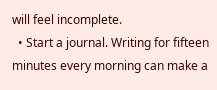will feel incomplete.
  • Start a journal. Writing for fifteen minutes every morning can make a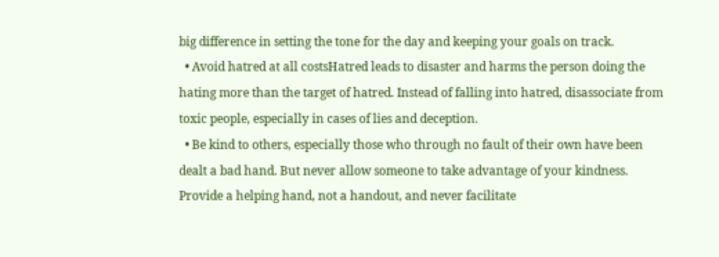big difference in setting the tone for the day and keeping your goals on track.
  • Avoid hatred at all costsHatred leads to disaster and harms the person doing the hating more than the target of hatred. Instead of falling into hatred, disassociate from toxic people, especially in cases of lies and deception.
  • Be kind to others, especially those who through no fault of their own have been dealt a bad hand. But never allow someone to take advantage of your kindness. Provide a helping hand, not a handout, and never facilitate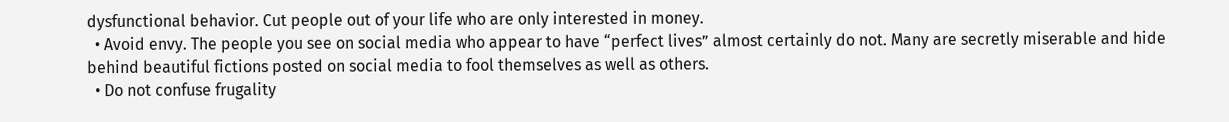dysfunctional behavior. Cut people out of your life who are only interested in money.
  • Avoid envy. The people you see on social media who appear to have “perfect lives” almost certainly do not. Many are secretly miserable and hide behind beautiful fictions posted on social media to fool themselves as well as others.
  • Do not confuse frugality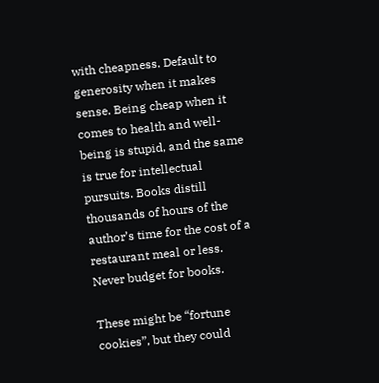with cheapness. Default to generosity when it makes sense. Being cheap when it comes to health and well-being is stupid, and the same is true for intellectual pursuits. Books distill thousands of hours of the author’s time for the cost of a restaurant meal or less. Never budget for books.

These might be “fortune cookies”, but they could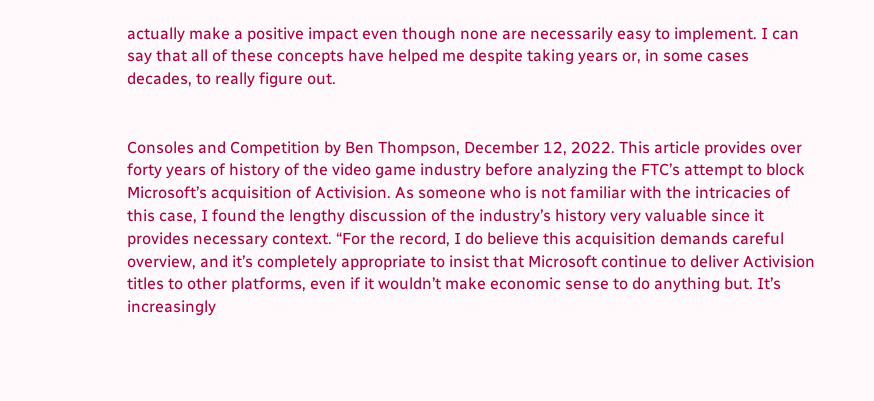actually make a positive impact even though none are necessarily easy to implement. I can say that all of these concepts have helped me despite taking years or, in some cases decades, to really figure out.


Consoles and Competition by Ben Thompson, December 12, 2022. This article provides over forty years of history of the video game industry before analyzing the FTC’s attempt to block Microsoft’s acquisition of Activision. As someone who is not familiar with the intricacies of this case, I found the lengthy discussion of the industry’s history very valuable since it provides necessary context. “For the record, I do believe this acquisition demands careful overview, and it’s completely appropriate to insist that Microsoft continue to deliver Activision titles to other platforms, even if it wouldn’t make economic sense to do anything but. It’s increasingly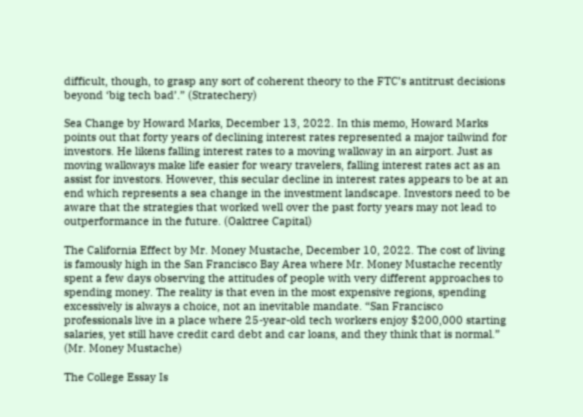difficult, though, to grasp any sort of coherent theory to the FTC’s antitrust decisions beyond ‘big tech bad’.” (Stratechery)

Sea Change by Howard Marks, December 13, 2022. In this memo, Howard Marks points out that forty years of declining interest rates represented a major tailwind for investors. He likens falling interest rates to a moving walkway in an airport. Just as moving walkways make life easier for weary travelers, falling interest rates act as an assist for investors. However, this secular decline in interest rates appears to be at an end which represents a sea change in the investment landscape. Investors need to be aware that the strategies that worked well over the past forty years may not lead to outperformance in the future. (Oaktree Capital)

The California Effect by Mr. Money Mustache, December 10, 2022. The cost of living is famously high in the San Francisco Bay Area where Mr. Money Mustache recently spent a few days observing the attitudes of people with very different approaches to spending money. The reality is that even in the most expensive regions, spending excessively is always a choice, not an inevitable mandate. “San Francisco professionals live in a place where 25-year-old tech workers enjoy $200,000 starting salaries, yet still have credit card debt and car loans, and they think that is normal.” (Mr. Money Mustache)

The College Essay Is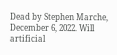Dead by Stephen Marche, December 6, 2022. Will artificial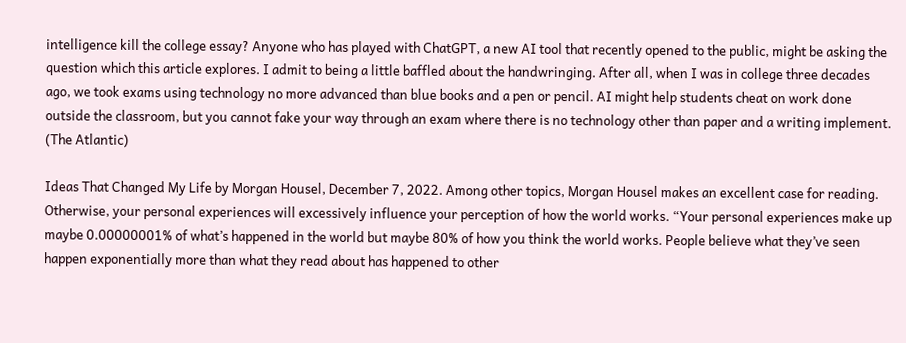intelligence kill the college essay? Anyone who has played with ChatGPT, a new AI tool that recently opened to the public, might be asking the question which this article explores. I admit to being a little baffled about the handwringing. After all, when I was in college three decades ago, we took exams using technology no more advanced than blue books and a pen or pencil. AI might help students cheat on work done outside the classroom, but you cannot fake your way through an exam where there is no technology other than paper and a writing implement. (The Atlantic)

Ideas That Changed My Life by Morgan Housel, December 7, 2022. Among other topics, Morgan Housel makes an excellent case for reading. Otherwise, your personal experiences will excessively influence your perception of how the world works. “Your personal experiences make up maybe 0.00000001% of what’s happened in the world but maybe 80% of how you think the world works. People believe what they’ve seen happen exponentially more than what they read about has happened to other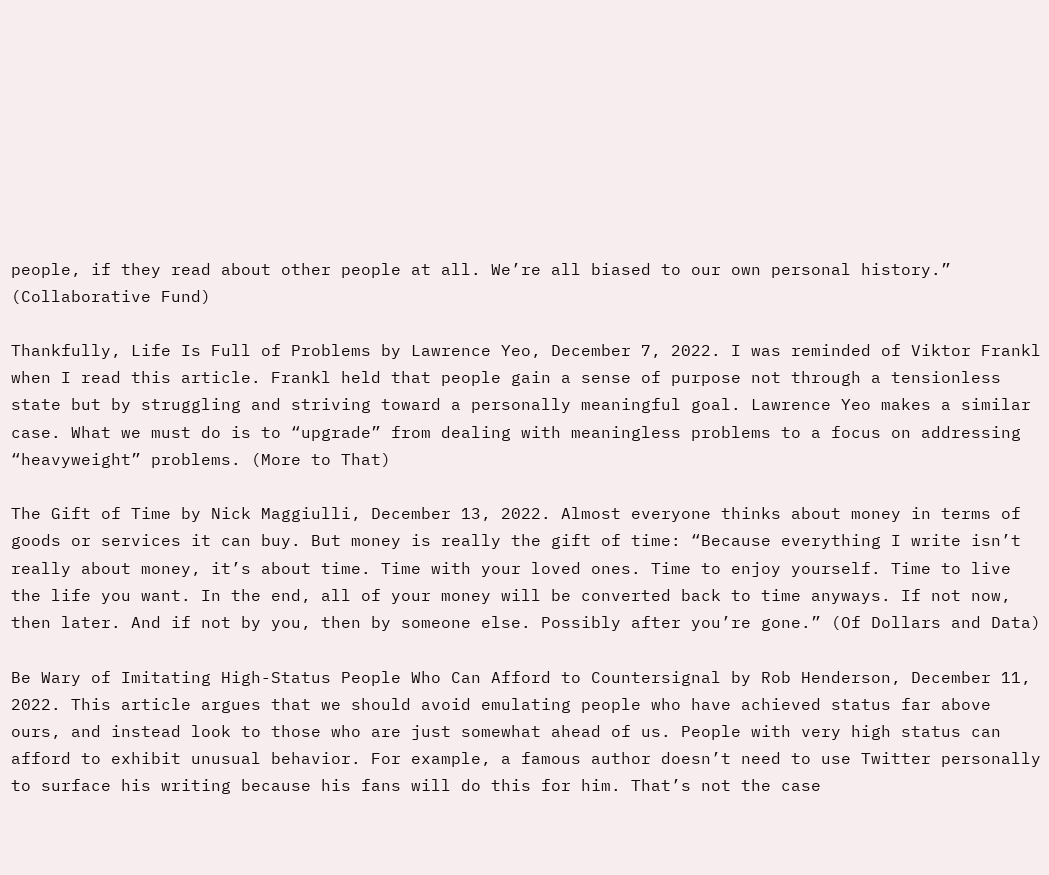people, if they read about other people at all. We’re all biased to our own personal history.” (Collaborative Fund)

Thankfully, Life Is Full of Problems by Lawrence Yeo, December 7, 2022. I was reminded of Viktor Frankl when I read this article. Frankl held that people gain a sense of purpose not through a tensionless state but by struggling and striving toward a personally meaningful goal. Lawrence Yeo makes a similar case. What we must do is to “upgrade” from dealing with meaningless problems to a focus on addressing “heavyweight” problems. (More to That)

The Gift of Time by Nick Maggiulli, December 13, 2022. Almost everyone thinks about money in terms of goods or services it can buy. But money is really the gift of time: “Because everything I write isn’t really about money, it’s about time. Time with your loved ones. Time to enjoy yourself. Time to live the life you want. In the end, all of your money will be converted back to time anyways. If not now, then later. And if not by you, then by someone else. Possibly after you’re gone.” (Of Dollars and Data)

Be Wary of Imitating High-Status People Who Can Afford to Countersignal by Rob Henderson, December 11, 2022. This article argues that we should avoid emulating people who have achieved status far above ours, and instead look to those who are just somewhat ahead of us. People with very high status can afford to exhibit unusual behavior. For example, a famous author doesn’t need to use Twitter personally to surface his writing because his fans will do this for him. That’s not the case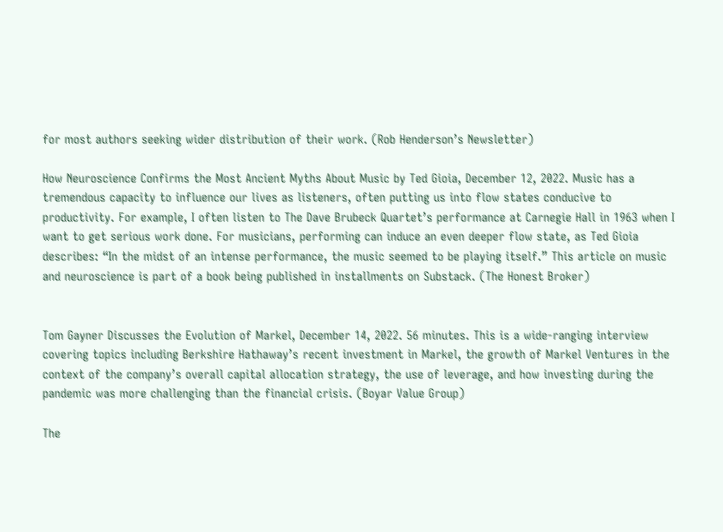for most authors seeking wider distribution of their work. (Rob Henderson’s Newsletter)

How Neuroscience Confirms the Most Ancient Myths About Music by Ted Gioia, December 12, 2022. Music has a tremendous capacity to influence our lives as listeners, often putting us into flow states conducive to productivity. For example, I often listen to The Dave Brubeck Quartet’s performance at Carnegie Hall in 1963 when I want to get serious work done. For musicians, performing can induce an even deeper flow state, as Ted Gioia describes: “In the midst of an intense performance, the music seemed to be playing itself.” This article on music and neuroscience is part of a book being published in installments on Substack. (The Honest Broker)


Tom Gayner Discusses the Evolution of Markel, December 14, 2022. 56 minutes. This is a wide-ranging interview covering topics including Berkshire Hathaway’s recent investment in Markel, the growth of Markel Ventures in the context of the company’s overall capital allocation strategy, the use of leverage, and how investing during the pandemic was more challenging than the financial crisis. (Boyar Value Group)

The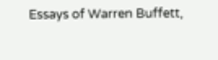Essays of Warren Buffett,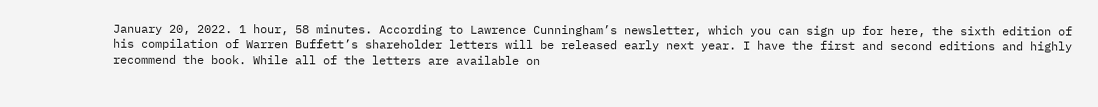January 20, 2022. 1 hour, 58 minutes. According to Lawrence Cunningham’s newsletter, which you can sign up for here, the sixth edition of his compilation of Warren Buffett’s shareholder letters will be released early next year. I have the first and second editions and highly recommend the book. While all of the letters are available on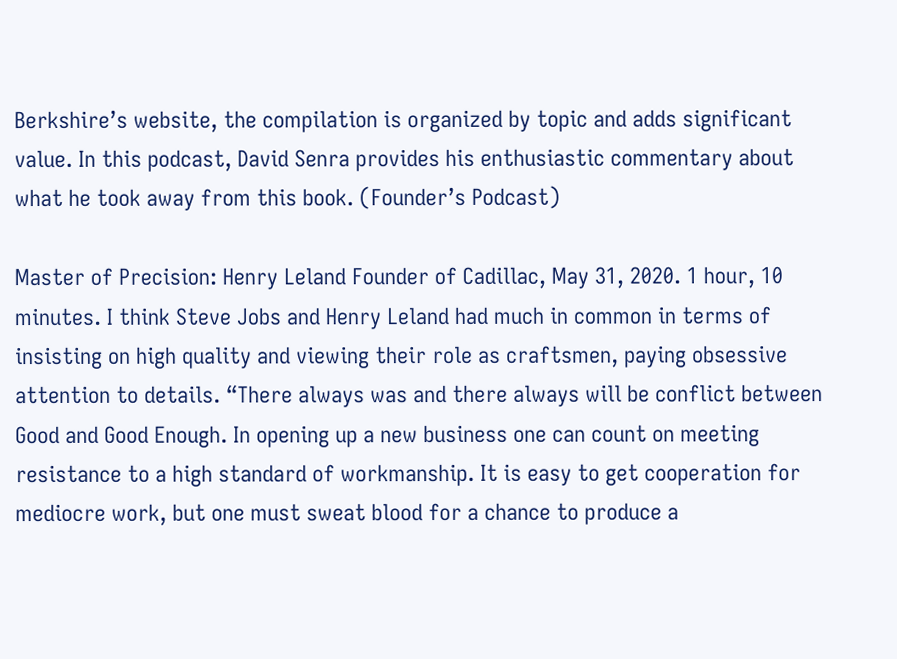Berkshire’s website, the compilation is organized by topic and adds significant value. In this podcast, David Senra provides his enthusiastic commentary about what he took away from this book. (Founder’s Podcast)

Master of Precision: Henry Leland Founder of Cadillac, May 31, 2020. 1 hour, 10 minutes. I think Steve Jobs and Henry Leland had much in common in terms of insisting on high quality and viewing their role as craftsmen, paying obsessive attention to details. “There always was and there always will be conflict between Good and Good Enough. In opening up a new business one can count on meeting resistance to a high standard of workmanship. It is easy to get cooperation for mediocre work, but one must sweat blood for a chance to produce a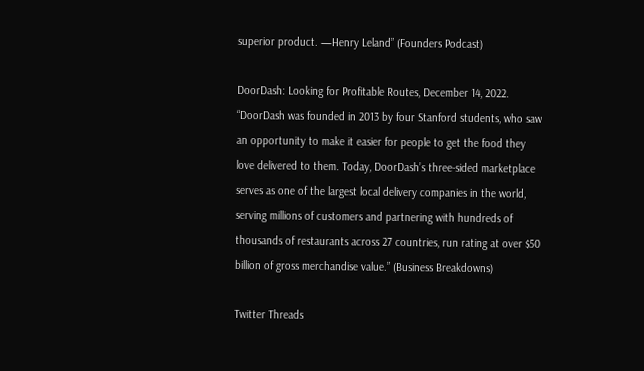superior product. —Henry Leland” (Founders Podcast)

DoorDash: Looking for Profitable Routes, December 14, 2022. “DoorDash was founded in 2013 by four Stanford students, who saw an opportunity to make it easier for people to get the food they love delivered to them. Today, DoorDash’s three-sided marketplace serves as one of the largest local delivery companies in the world, serving millions of customers and partnering with hundreds of thousands of restaurants across 27 countries, run rating at over $50 billion of gross merchandise value.” (Business Breakdowns)

Twitter Threads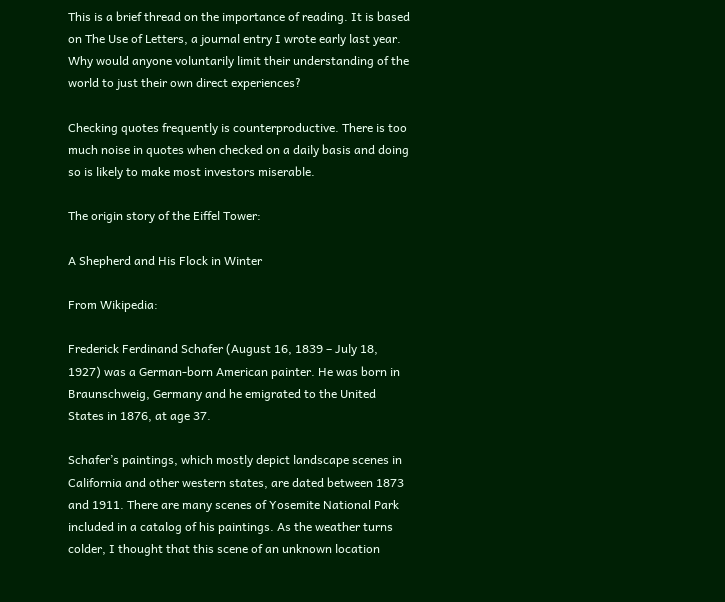This is a brief thread on the importance of reading. It is based on The Use of Letters, a journal entry I wrote early last year. Why would anyone voluntarily limit their understanding of the world to just their own direct experiences?

Checking quotes frequently is counterproductive. There is too much noise in quotes when checked on a daily basis and doing so is likely to make most investors miserable.

The origin story of the Eiffel Tower:

A Shepherd and His Flock in Winter

From Wikipedia:

Frederick Ferdinand Schafer (August 16, 1839 – July 18, 1927) was a German-born American painter. He was born in Braunschweig, Germany and he emigrated to the United States in 1876, at age 37.

Schafer’s paintings, which mostly depict landscape scenes in California and other western states, are dated between 1873 and 1911. There are many scenes of Yosemite National Park included in a catalog of his paintings. As the weather turns colder, I thought that this scene of an unknown location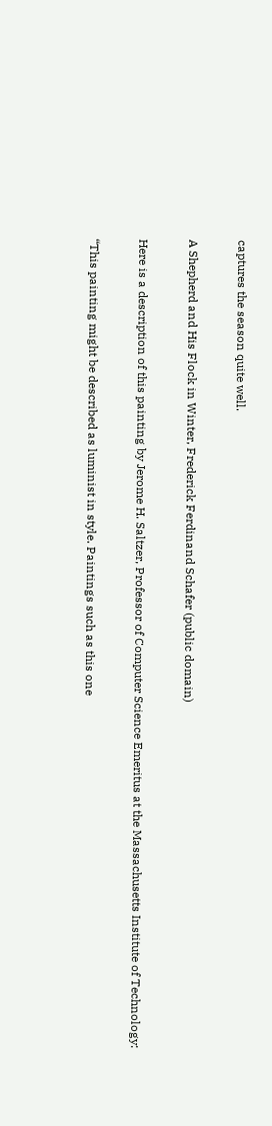captures the season quite well.

A Shepherd and His Flock in Winter, Frederick Ferdinand Schafer (public domain)

Here is a description of this painting by Jerome H. Saltzer, Professor of Computer Science Emeritus at the Massachusetts Institute of Technology:

“This painting might be described as luminist in style. Paintings such as this one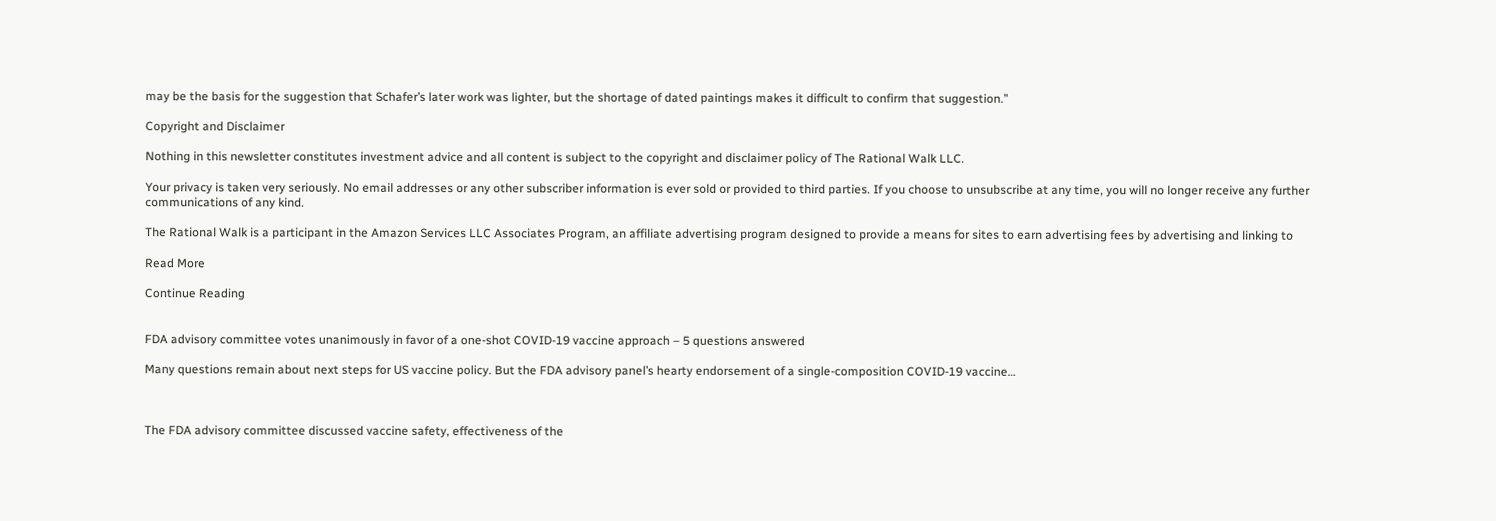may be the basis for the suggestion that Schafer’s later work was lighter, but the shortage of dated paintings makes it difficult to confirm that suggestion.”

Copyright and Disclaimer

Nothing in this newsletter constitutes investment advice and all content is subject to the copyright and disclaimer policy of The Rational Walk LLC.

Your privacy is taken very seriously. No email addresses or any other subscriber information is ever sold or provided to third parties. If you choose to unsubscribe at any time, you will no longer receive any further communications of any kind.

The Rational Walk is a participant in the Amazon Services LLC Associates Program, an affiliate advertising program designed to provide a means for sites to earn advertising fees by advertising and linking to

Read More

Continue Reading


FDA advisory committee votes unanimously in favor of a one-shot COVID-19 vaccine approach – 5 questions answered

Many questions remain about next steps for US vaccine policy. But the FDA advisory panel’s hearty endorsement of a single-composition COVID-19 vaccine…



The FDA advisory committee discussed vaccine safety, effectiveness of the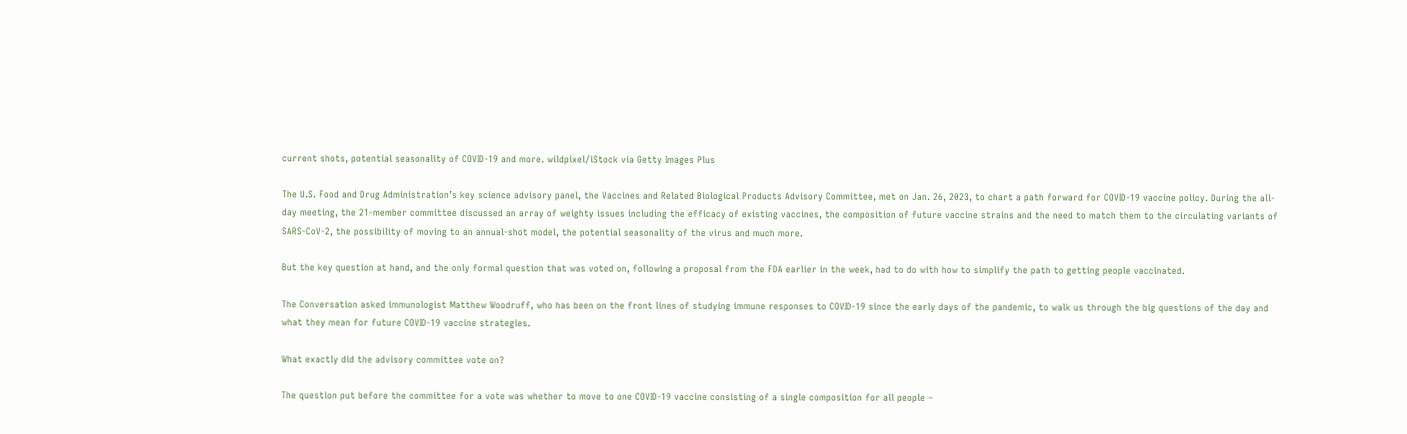current shots, potential seasonality of COVID-19 and more. wildpixel/iStock via Getty Images Plus

The U.S. Food and Drug Administration’s key science advisory panel, the Vaccines and Related Biological Products Advisory Committee, met on Jan. 26, 2023, to chart a path forward for COVID-19 vaccine policy. During the all-day meeting, the 21-member committee discussed an array of weighty issues including the efficacy of existing vaccines, the composition of future vaccine strains and the need to match them to the circulating variants of SARS-CoV-2, the possibility of moving to an annual-shot model, the potential seasonality of the virus and much more.

But the key question at hand, and the only formal question that was voted on, following a proposal from the FDA earlier in the week, had to do with how to simplify the path to getting people vaccinated.

The Conversation asked immunologist Matthew Woodruff, who has been on the front lines of studying immune responses to COVID-19 since the early days of the pandemic, to walk us through the big questions of the day and what they mean for future COVID-19 vaccine strategies.

What exactly did the advisory committee vote on?

The question put before the committee for a vote was whether to move to one COVID-19 vaccine consisting of a single composition for all people –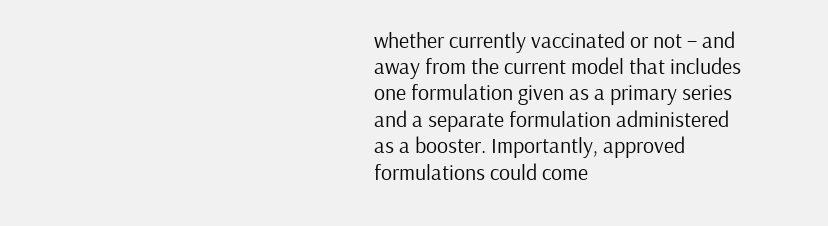whether currently vaccinated or not – and away from the current model that includes one formulation given as a primary series and a separate formulation administered as a booster. Importantly, approved formulations could come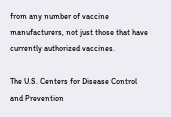from any number of vaccine manufacturers, not just those that have currently authorized vaccines.

The U.S. Centers for Disease Control and Prevention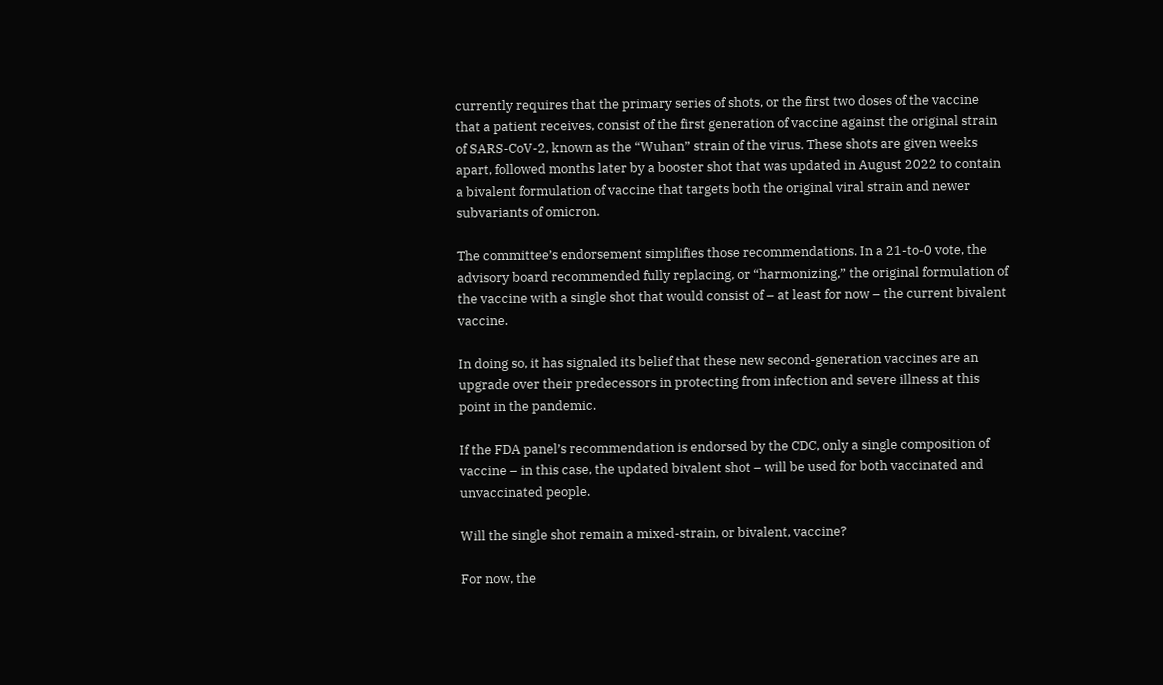currently requires that the primary series of shots, or the first two doses of the vaccine that a patient receives, consist of the first generation of vaccine against the original strain of SARS-CoV-2, known as the “Wuhan” strain of the virus. These shots are given weeks apart, followed months later by a booster shot that was updated in August 2022 to contain a bivalent formulation of vaccine that targets both the original viral strain and newer subvariants of omicron.

The committee’s endorsement simplifies those recommendations. In a 21-to-0 vote, the advisory board recommended fully replacing, or “harmonizing,” the original formulation of the vaccine with a single shot that would consist of – at least for now – the current bivalent vaccine.

In doing so, it has signaled its belief that these new second-generation vaccines are an upgrade over their predecessors in protecting from infection and severe illness at this point in the pandemic.

If the FDA panel’s recommendation is endorsed by the CDC, only a single composition of vaccine – in this case, the updated bivalent shot – will be used for both vaccinated and unvaccinated people.

Will the single shot remain a mixed-strain, or bivalent, vaccine?

For now, the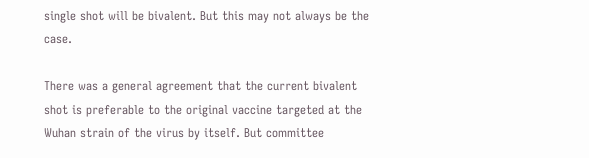single shot will be bivalent. But this may not always be the case.

There was a general agreement that the current bivalent shot is preferable to the original vaccine targeted at the Wuhan strain of the virus by itself. But committee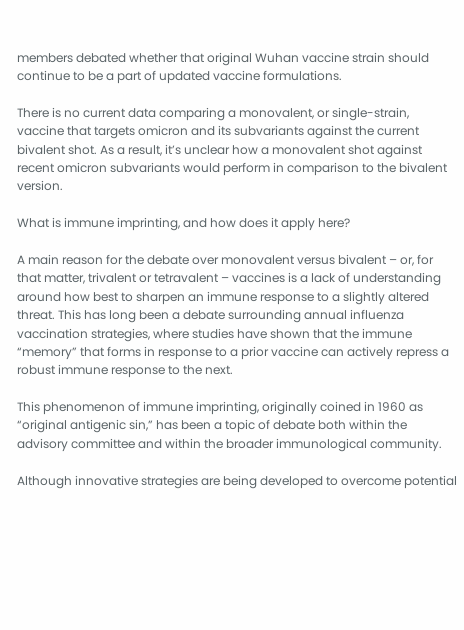members debated whether that original Wuhan vaccine strain should continue to be a part of updated vaccine formulations.

There is no current data comparing a monovalent, or single-strain, vaccine that targets omicron and its subvariants against the current bivalent shot. As a result, it’s unclear how a monovalent shot against recent omicron subvariants would perform in comparison to the bivalent version.

What is immune imprinting, and how does it apply here?

A main reason for the debate over monovalent versus bivalent – or, for that matter, trivalent or tetravalent – vaccines is a lack of understanding around how best to sharpen an immune response to a slightly altered threat. This has long been a debate surrounding annual influenza vaccination strategies, where studies have shown that the immune “memory” that forms in response to a prior vaccine can actively repress a robust immune response to the next.

This phenomenon of immune imprinting, originally coined in 1960 as “original antigenic sin,” has been a topic of debate both within the advisory committee and within the broader immunological community.

Although innovative strategies are being developed to overcome potential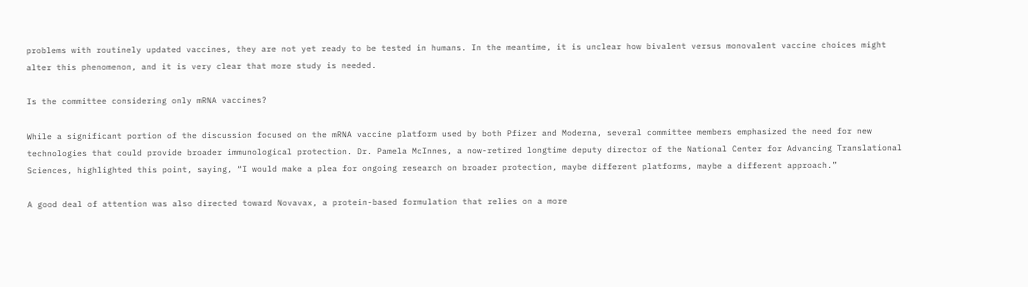problems with routinely updated vaccines, they are not yet ready to be tested in humans. In the meantime, it is unclear how bivalent versus monovalent vaccine choices might alter this phenomenon, and it is very clear that more study is needed.

Is the committee considering only mRNA vaccines?

While a significant portion of the discussion focused on the mRNA vaccine platform used by both Pfizer and Moderna, several committee members emphasized the need for new technologies that could provide broader immunological protection. Dr. Pamela McInnes, a now-retired longtime deputy director of the National Center for Advancing Translational Sciences, highlighted this point, saying, “I would make a plea for ongoing research on broader protection, maybe different platforms, maybe a different approach.”

A good deal of attention was also directed toward Novavax, a protein-based formulation that relies on a more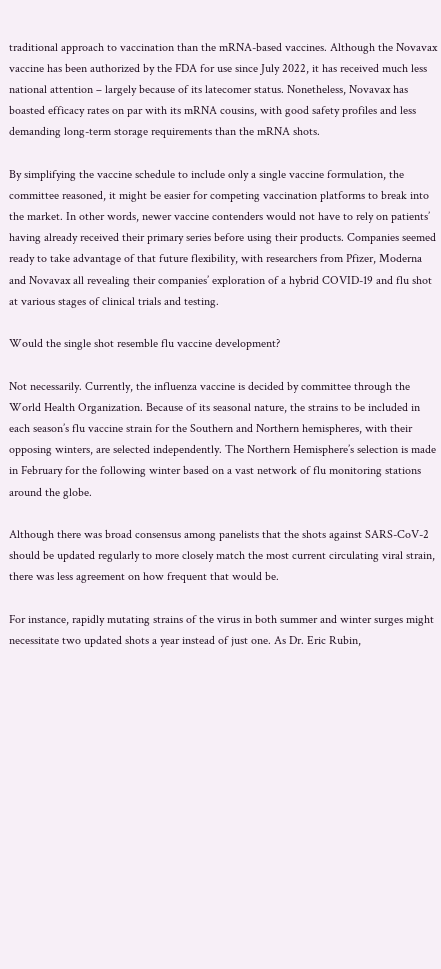traditional approach to vaccination than the mRNA-based vaccines. Although the Novavax vaccine has been authorized by the FDA for use since July 2022, it has received much less national attention – largely because of its latecomer status. Nonetheless, Novavax has boasted efficacy rates on par with its mRNA cousins, with good safety profiles and less demanding long-term storage requirements than the mRNA shots.

By simplifying the vaccine schedule to include only a single vaccine formulation, the committee reasoned, it might be easier for competing vaccination platforms to break into the market. In other words, newer vaccine contenders would not have to rely on patients’ having already received their primary series before using their products. Companies seemed ready to take advantage of that future flexibility, with researchers from Pfizer, Moderna and Novavax all revealing their companies’ exploration of a hybrid COVID-19 and flu shot at various stages of clinical trials and testing.

Would the single shot resemble flu vaccine development?

Not necessarily. Currently, the influenza vaccine is decided by committee through the World Health Organization. Because of its seasonal nature, the strains to be included in each season’s flu vaccine strain for the Southern and Northern hemispheres, with their opposing winters, are selected independently. The Northern Hemisphere’s selection is made in February for the following winter based on a vast network of flu monitoring stations around the globe.

Although there was broad consensus among panelists that the shots against SARS-CoV-2 should be updated regularly to more closely match the most current circulating viral strain, there was less agreement on how frequent that would be.

For instance, rapidly mutating strains of the virus in both summer and winter surges might necessitate two updated shots a year instead of just one. As Dr. Eric Rubin,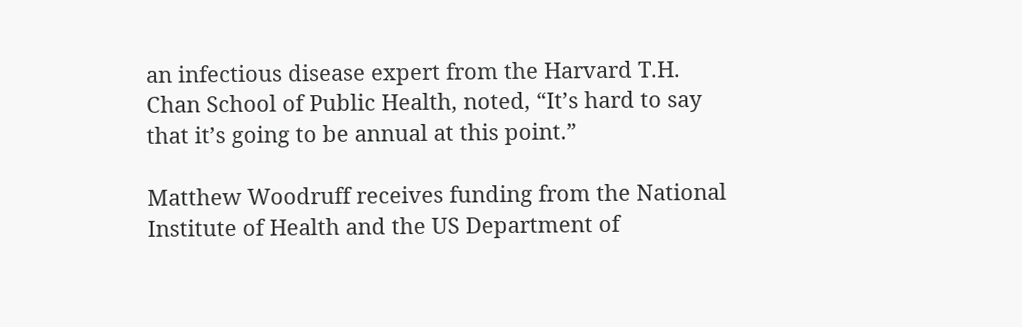an infectious disease expert from the Harvard T.H. Chan School of Public Health, noted, “It’s hard to say that it’s going to be annual at this point.”

Matthew Woodruff receives funding from the National Institute of Health and the US Department of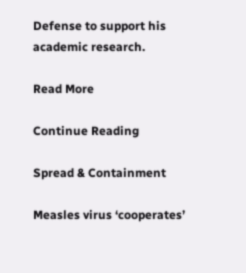Defense to support his academic research.

Read More

Continue Reading

Spread & Containment

Measles virus ‘cooperates’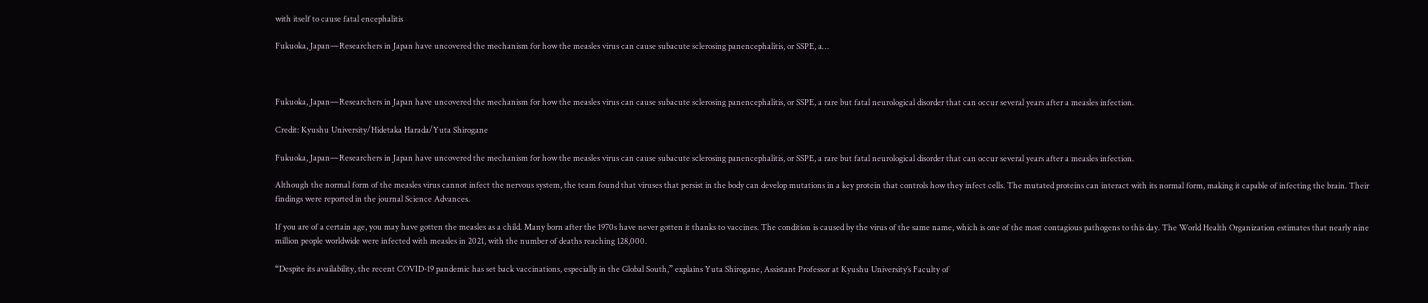with itself to cause fatal encephalitis

Fukuoka, Japan—Researchers in Japan have uncovered the mechanism for how the measles virus can cause subacute sclerosing panencephalitis, or SSPE, a…



Fukuoka, Japan—Researchers in Japan have uncovered the mechanism for how the measles virus can cause subacute sclerosing panencephalitis, or SSPE, a rare but fatal neurological disorder that can occur several years after a measles infection.

Credit: Kyushu University/Hidetaka Harada/Yuta Shirogane

Fukuoka, Japan—Researchers in Japan have uncovered the mechanism for how the measles virus can cause subacute sclerosing panencephalitis, or SSPE, a rare but fatal neurological disorder that can occur several years after a measles infection.

Although the normal form of the measles virus cannot infect the nervous system, the team found that viruses that persist in the body can develop mutations in a key protein that controls how they infect cells. The mutated proteins can interact with its normal form, making it capable of infecting the brain. Their findings were reported in the journal Science Advances.

If you are of a certain age, you may have gotten the measles as a child. Many born after the 1970s have never gotten it thanks to vaccines. The condition is caused by the virus of the same name, which is one of the most contagious pathogens to this day. The World Health Organization estimates that nearly nine million people worldwide were infected with measles in 2021, with the number of deaths reaching 128,000.

“Despite its availability, the recent COVID-19 pandemic has set back vaccinations, especially in the Global South,” explains Yuta Shirogane, Assistant Professor at Kyushu University’s Faculty of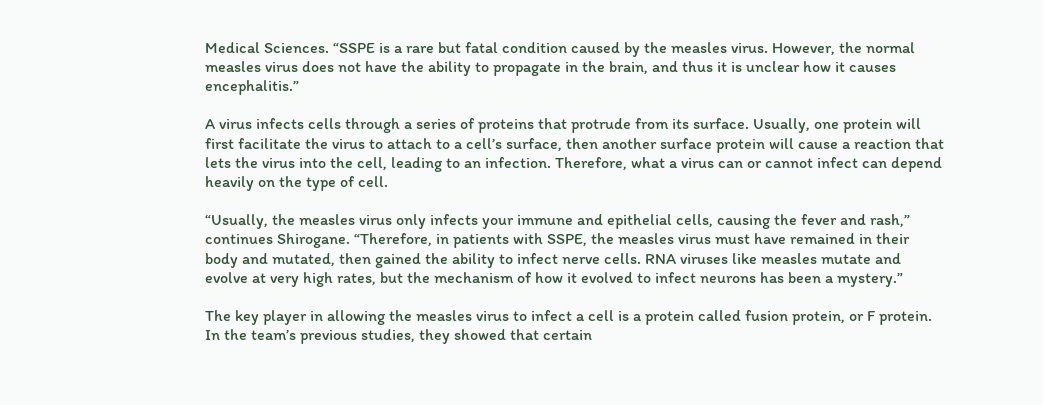Medical Sciences. “SSPE is a rare but fatal condition caused by the measles virus. However, the normal measles virus does not have the ability to propagate in the brain, and thus it is unclear how it causes encephalitis.”

A virus infects cells through a series of proteins that protrude from its surface. Usually, one protein will first facilitate the virus to attach to a cell’s surface, then another surface protein will cause a reaction that lets the virus into the cell, leading to an infection. Therefore, what a virus can or cannot infect can depend heavily on the type of cell.

“Usually, the measles virus only infects your immune and epithelial cells, causing the fever and rash,” continues Shirogane. “Therefore, in patients with SSPE, the measles virus must have remained in their body and mutated, then gained the ability to infect nerve cells. RNA viruses like measles mutate and evolve at very high rates, but the mechanism of how it evolved to infect neurons has been a mystery.”

The key player in allowing the measles virus to infect a cell is a protein called fusion protein, or F protein. In the team’s previous studies, they showed that certain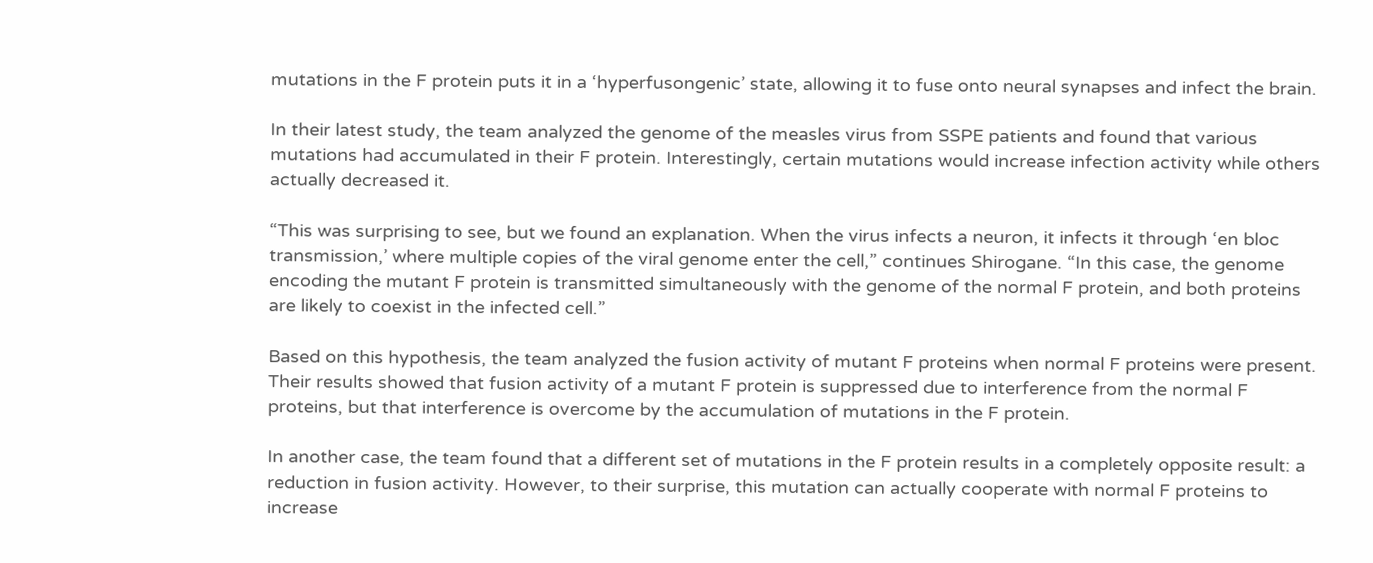mutations in the F protein puts it in a ‘hyperfusongenic’ state, allowing it to fuse onto neural synapses and infect the brain.

In their latest study, the team analyzed the genome of the measles virus from SSPE patients and found that various mutations had accumulated in their F protein. Interestingly, certain mutations would increase infection activity while others actually decreased it.

“This was surprising to see, but we found an explanation. When the virus infects a neuron, it infects it through ‘en bloc transmission,’ where multiple copies of the viral genome enter the cell,” continues Shirogane. “In this case, the genome encoding the mutant F protein is transmitted simultaneously with the genome of the normal F protein, and both proteins are likely to coexist in the infected cell.”

Based on this hypothesis, the team analyzed the fusion activity of mutant F proteins when normal F proteins were present. Their results showed that fusion activity of a mutant F protein is suppressed due to interference from the normal F proteins, but that interference is overcome by the accumulation of mutations in the F protein.

In another case, the team found that a different set of mutations in the F protein results in a completely opposite result: a reduction in fusion activity. However, to their surprise, this mutation can actually cooperate with normal F proteins to increase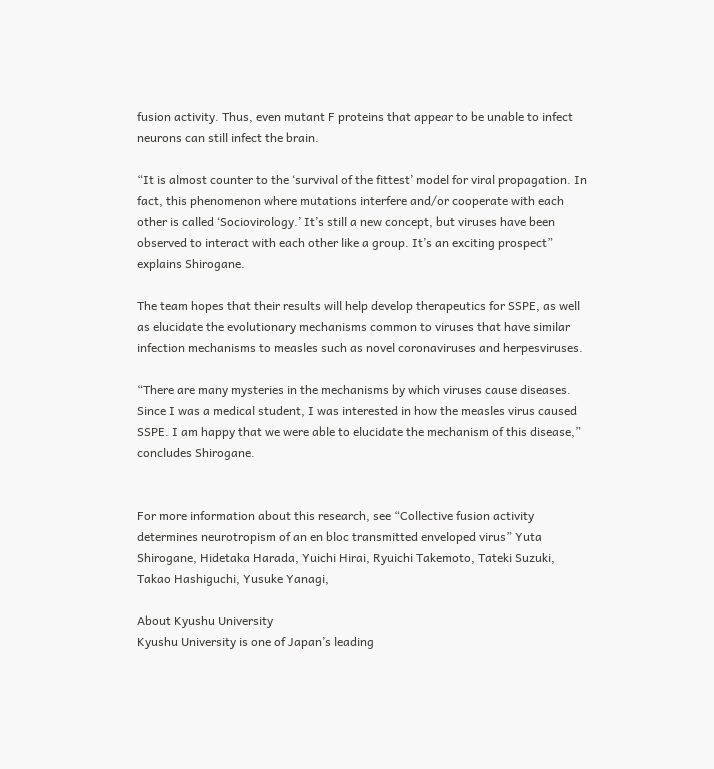fusion activity. Thus, even mutant F proteins that appear to be unable to infect neurons can still infect the brain.

“It is almost counter to the ‘survival of the fittest’ model for viral propagation. In fact, this phenomenon where mutations interfere and/or cooperate with each other is called ‘Sociovirology.’ It’s still a new concept, but viruses have been observed to interact with each other like a group. It’s an exciting prospect” explains Shirogane.

The team hopes that their results will help develop therapeutics for SSPE, as well as elucidate the evolutionary mechanisms common to viruses that have similar infection mechanisms to measles such as novel coronaviruses and herpesviruses.

“There are many mysteries in the mechanisms by which viruses cause diseases. Since I was a medical student, I was interested in how the measles virus caused SSPE. I am happy that we were able to elucidate the mechanism of this disease,” concludes Shirogane.


For more information about this research, see “Collective fusion activity determines neurotropism of an en bloc transmitted enveloped virus” Yuta Shirogane, Hidetaka Harada, Yuichi Hirai, Ryuichi Takemoto, Tateki Suzuki, Takao Hashiguchi, Yusuke Yanagi,

About Kyushu University
Kyushu University is one of Japan’s leading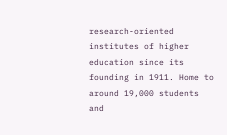research-oriented institutes of higher education since its founding in 1911. Home to around 19,000 students and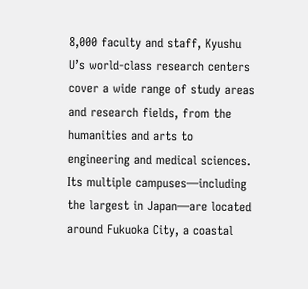8,000 faculty and staff, Kyushu U’s world-class research centers cover a wide range of study areas and research fields, from the humanities and arts to engineering and medical sciences. Its multiple campuses—including the largest in Japan—are located around Fukuoka City, a coastal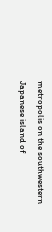metropolis on the southwestern Japanese island of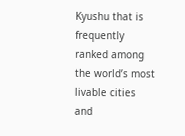Kyushu that is frequently ranked among the world’s most livable cities and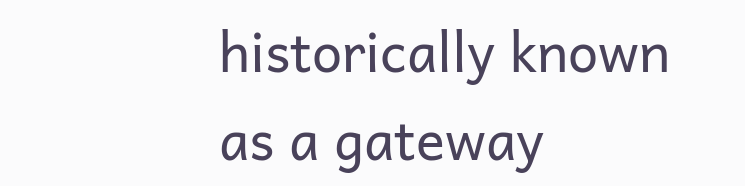historically known as a gateway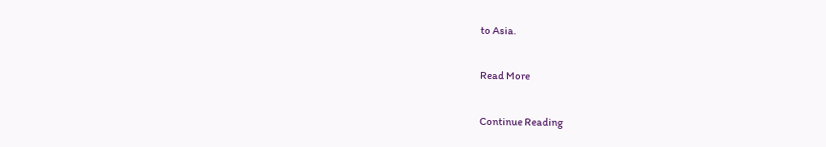to Asia.

Read More

Continue Reading